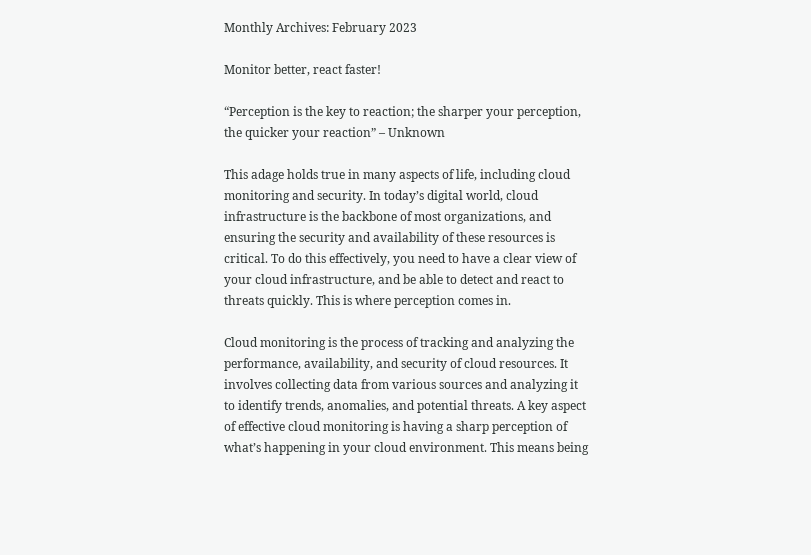Monthly Archives: February 2023

Monitor better, react faster!

“Perception is the key to reaction; the sharper your perception, the quicker your reaction” – Unknown

This adage holds true in many aspects of life, including cloud monitoring and security. In today’s digital world, cloud infrastructure is the backbone of most organizations, and ensuring the security and availability of these resources is critical. To do this effectively, you need to have a clear view of your cloud infrastructure, and be able to detect and react to threats quickly. This is where perception comes in.

Cloud monitoring is the process of tracking and analyzing the performance, availability, and security of cloud resources. It involves collecting data from various sources and analyzing it to identify trends, anomalies, and potential threats. A key aspect of effective cloud monitoring is having a sharp perception of what’s happening in your cloud environment. This means being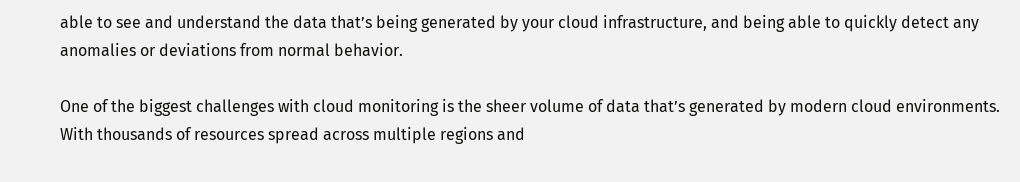able to see and understand the data that’s being generated by your cloud infrastructure, and being able to quickly detect any anomalies or deviations from normal behavior.

One of the biggest challenges with cloud monitoring is the sheer volume of data that’s generated by modern cloud environments. With thousands of resources spread across multiple regions and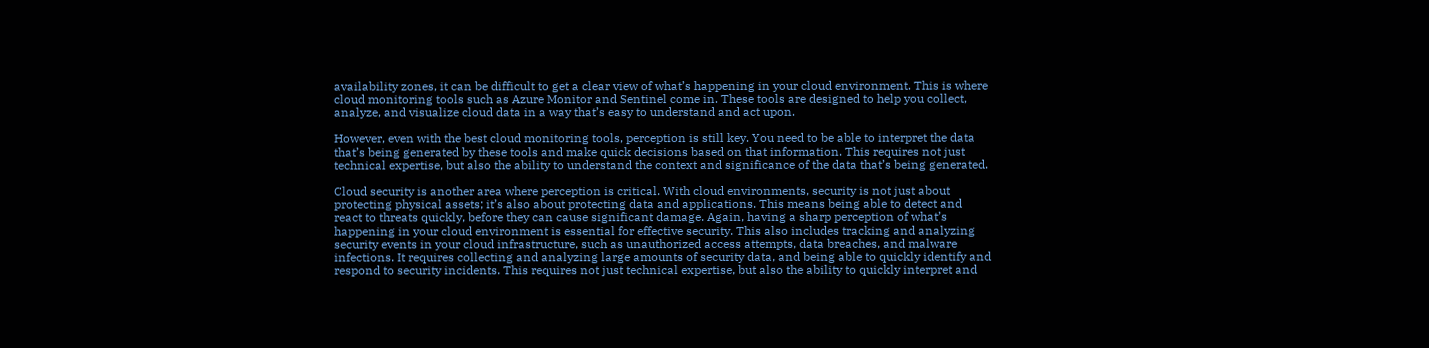availability zones, it can be difficult to get a clear view of what’s happening in your cloud environment. This is where cloud monitoring tools such as Azure Monitor and Sentinel come in. These tools are designed to help you collect, analyze, and visualize cloud data in a way that’s easy to understand and act upon.

However, even with the best cloud monitoring tools, perception is still key. You need to be able to interpret the data that’s being generated by these tools and make quick decisions based on that information. This requires not just technical expertise, but also the ability to understand the context and significance of the data that’s being generated.

Cloud security is another area where perception is critical. With cloud environments, security is not just about protecting physical assets; it’s also about protecting data and applications. This means being able to detect and react to threats quickly, before they can cause significant damage. Again, having a sharp perception of what’s happening in your cloud environment is essential for effective security. This also includes tracking and analyzing security events in your cloud infrastructure, such as unauthorized access attempts, data breaches, and malware infections. It requires collecting and analyzing large amounts of security data, and being able to quickly identify and respond to security incidents. This requires not just technical expertise, but also the ability to quickly interpret and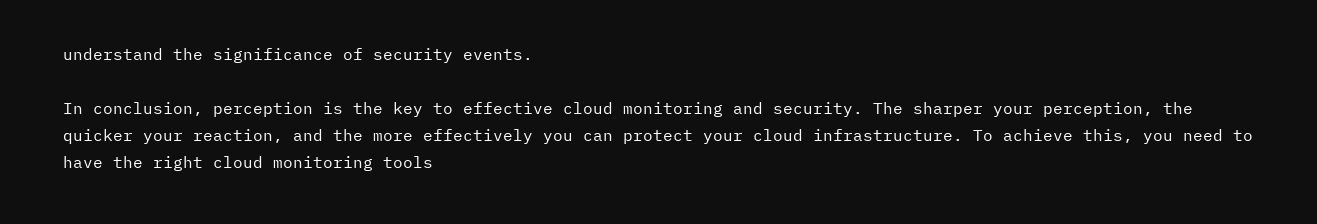understand the significance of security events.

In conclusion, perception is the key to effective cloud monitoring and security. The sharper your perception, the quicker your reaction, and the more effectively you can protect your cloud infrastructure. To achieve this, you need to have the right cloud monitoring tools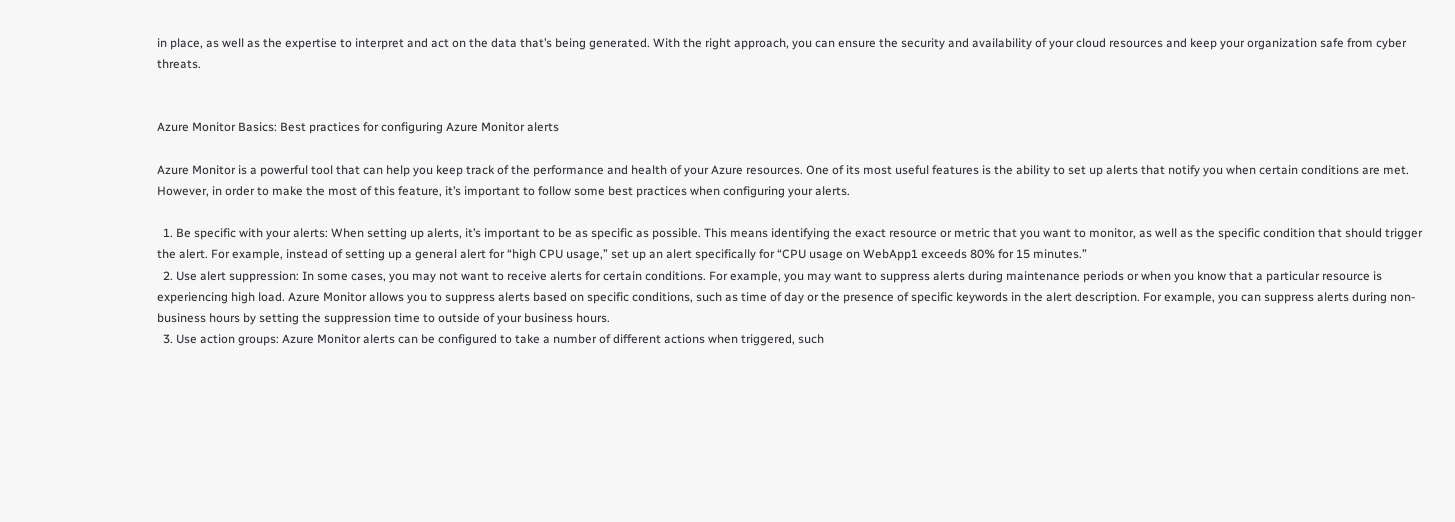in place, as well as the expertise to interpret and act on the data that’s being generated. With the right approach, you can ensure the security and availability of your cloud resources and keep your organization safe from cyber threats.


Azure Monitor Basics: Best practices for configuring Azure Monitor alerts

Azure Monitor is a powerful tool that can help you keep track of the performance and health of your Azure resources. One of its most useful features is the ability to set up alerts that notify you when certain conditions are met. However, in order to make the most of this feature, it’s important to follow some best practices when configuring your alerts.

  1. Be specific with your alerts: When setting up alerts, it’s important to be as specific as possible. This means identifying the exact resource or metric that you want to monitor, as well as the specific condition that should trigger the alert. For example, instead of setting up a general alert for “high CPU usage,” set up an alert specifically for “CPU usage on WebApp1 exceeds 80% for 15 minutes.”
  2. Use alert suppression: In some cases, you may not want to receive alerts for certain conditions. For example, you may want to suppress alerts during maintenance periods or when you know that a particular resource is experiencing high load. Azure Monitor allows you to suppress alerts based on specific conditions, such as time of day or the presence of specific keywords in the alert description. For example, you can suppress alerts during non-business hours by setting the suppression time to outside of your business hours.
  3. Use action groups: Azure Monitor alerts can be configured to take a number of different actions when triggered, such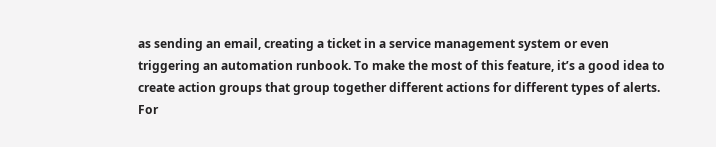as sending an email, creating a ticket in a service management system or even triggering an automation runbook. To make the most of this feature, it’s a good idea to create action groups that group together different actions for different types of alerts. For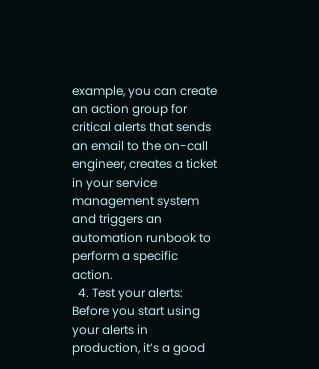example, you can create an action group for critical alerts that sends an email to the on-call engineer, creates a ticket in your service management system and triggers an automation runbook to perform a specific action.
  4. Test your alerts: Before you start using your alerts in production, it’s a good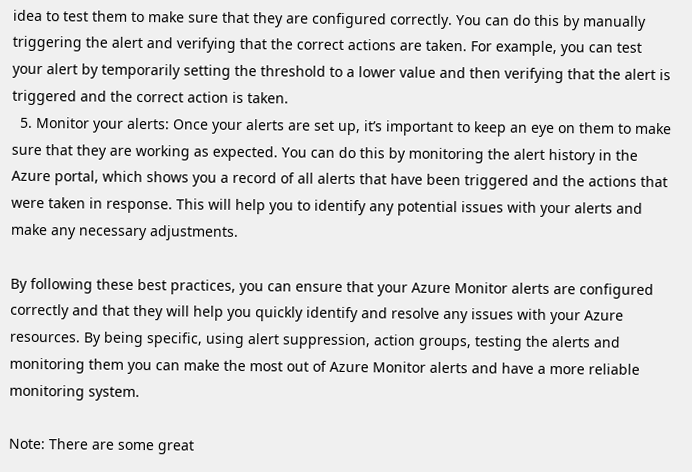idea to test them to make sure that they are configured correctly. You can do this by manually triggering the alert and verifying that the correct actions are taken. For example, you can test your alert by temporarily setting the threshold to a lower value and then verifying that the alert is triggered and the correct action is taken.
  5. Monitor your alerts: Once your alerts are set up, it’s important to keep an eye on them to make sure that they are working as expected. You can do this by monitoring the alert history in the Azure portal, which shows you a record of all alerts that have been triggered and the actions that were taken in response. This will help you to identify any potential issues with your alerts and make any necessary adjustments.

By following these best practices, you can ensure that your Azure Monitor alerts are configured correctly and that they will help you quickly identify and resolve any issues with your Azure resources. By being specific, using alert suppression, action groups, testing the alerts and monitoring them you can make the most out of Azure Monitor alerts and have a more reliable monitoring system.

Note: There are some great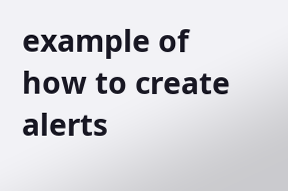example of how to create alerts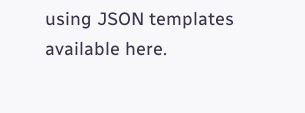using JSON templates available here.